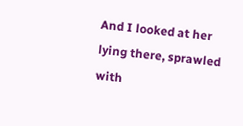And I looked at her lying there, sprawled with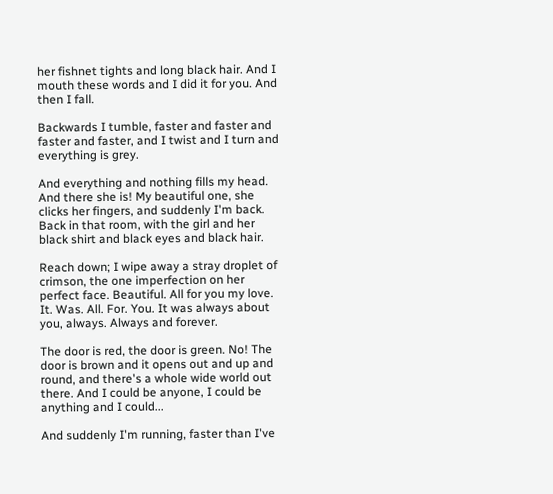her fishnet tights and long black hair. And I mouth these words and I did it for you. And then I fall.

Backwards I tumble, faster and faster and faster and faster, and I twist and I turn and everything is grey.

And everything and nothing fills my head. And there she is! My beautiful one, she clicks her fingers, and suddenly I'm back. Back in that room, with the girl and her black shirt and black eyes and black hair.

Reach down; I wipe away a stray droplet of crimson, the one imperfection on her perfect face. Beautiful. All for you my love. It. Was. All. For. You. It was always about you, always. Always and forever.

The door is red, the door is green. No! The door is brown and it opens out and up and round, and there's a whole wide world out there. And I could be anyone, I could be anything and I could...

And suddenly I'm running, faster than I've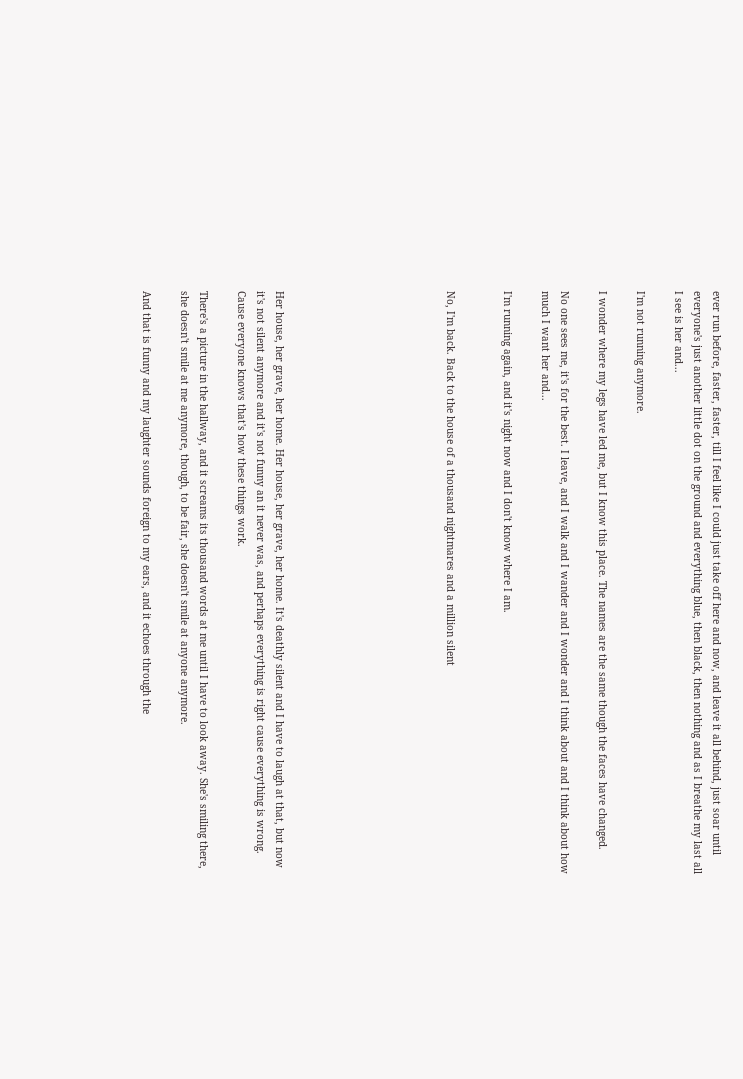ever run before, faster, faster, till I feel like I could just take off here and now, and leave it all behind, just soar until everyone's just another little dot on the ground and everything blue, then black, then nothing and as I breathe my last all I see is her and...

I'm not running anymore.

I wonder where my legs have led me, but I know this place. The names are the same though the faces have changed.

No one sees me, it's for the best. I leave, and I walk and I wander and I wonder and I think about and I think about how much I want her and...

I'm running again, and it's night now and I don't know where I am.


No, I'm back. Back to the house of a thousand nightmares and a million silent








Her house, her grave, her home. Her house, her grave, her home. It's deathly silent and I have to laugh at that, but now it's not silent anymore and it's not funny an it never was, and perhaps everything is right cause everything is wrong. Cause everyone knows that's how these things work.

There's a picture in the hallway, and it screams its thousand words at me until I have to look away. She's smiling there, she doesn't smile at me anymore, though, to be fair, she doesn't smile at anyone anymore.

And that is funny and my laughter sounds foreign to my ears, and it echoes through the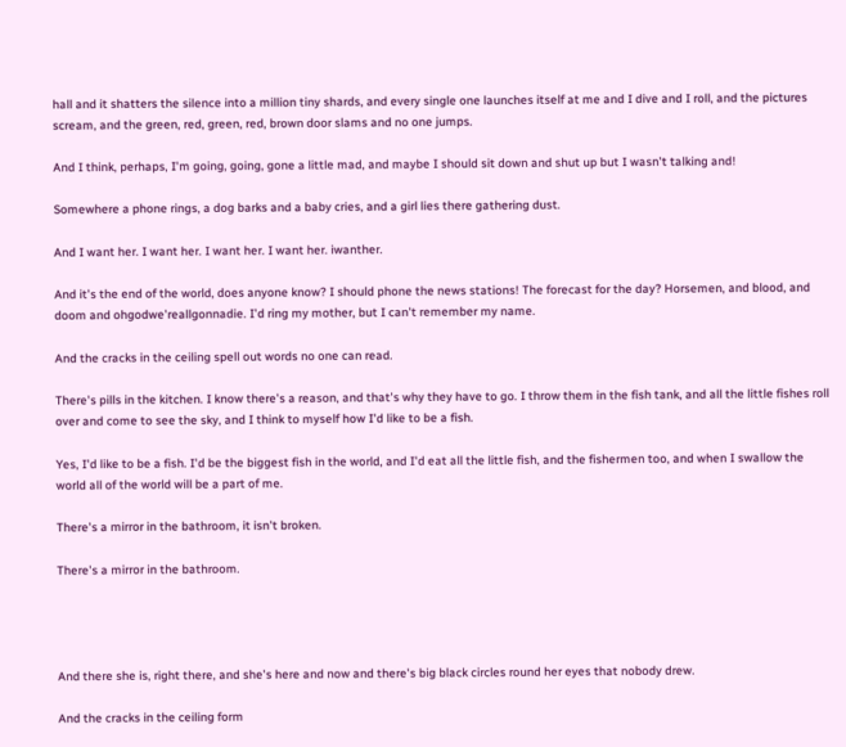hall and it shatters the silence into a million tiny shards, and every single one launches itself at me and I dive and I roll, and the pictures scream, and the green, red, green, red, brown door slams and no one jumps.

And I think, perhaps, I'm going, going, gone a little mad, and maybe I should sit down and shut up but I wasn't talking and!

Somewhere a phone rings, a dog barks and a baby cries, and a girl lies there gathering dust.

And I want her. I want her. I want her. I want her. iwanther.

And it's the end of the world, does anyone know? I should phone the news stations! The forecast for the day? Horsemen, and blood, and doom and ohgodwe'reallgonnadie. I'd ring my mother, but I can't remember my name.

And the cracks in the ceiling spell out words no one can read.

There's pills in the kitchen. I know there's a reason, and that's why they have to go. I throw them in the fish tank, and all the little fishes roll over and come to see the sky, and I think to myself how I'd like to be a fish.

Yes, I'd like to be a fish. I'd be the biggest fish in the world, and I'd eat all the little fish, and the fishermen too, and when I swallow the world all of the world will be a part of me.

There's a mirror in the bathroom, it isn't broken.

There's a mirror in the bathroom.




And there she is, right there, and she's here and now and there's big black circles round her eyes that nobody drew.

And the cracks in the ceiling form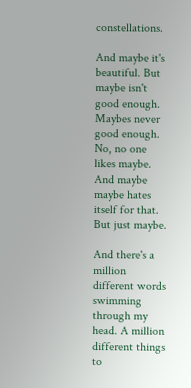constellations.

And maybe it's beautiful. But maybe isn't good enough. Maybes never good enough. No, no one likes maybe. And maybe maybe hates itself for that. But just maybe.

And there's a million different words swimming through my head. A million different things to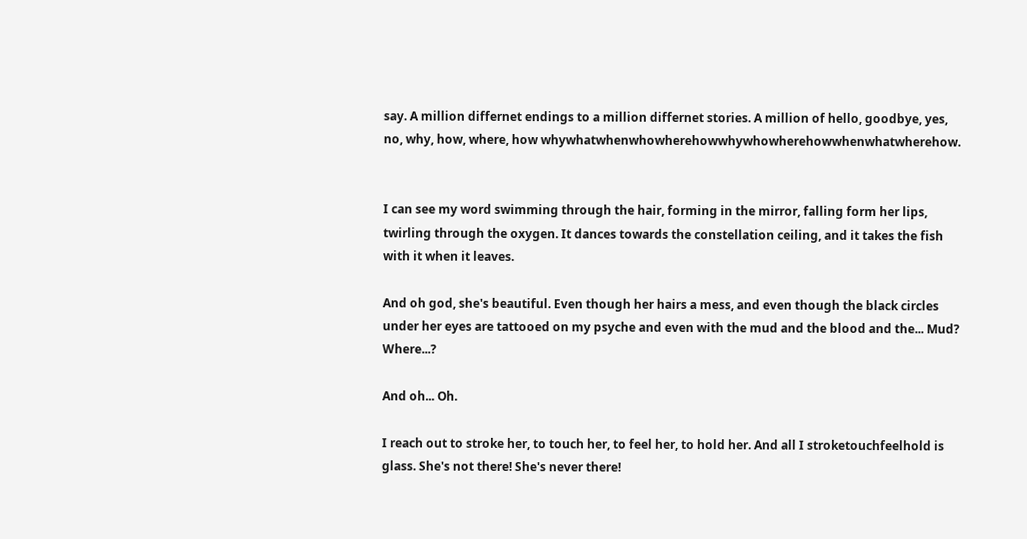say. A million differnet endings to a million differnet stories. A million of hello, goodbye, yes, no, why, how, where, how whywhatwhenwhowherehowwhywhowherehowwhenwhatwherehow.


I can see my word swimming through the hair, forming in the mirror, falling form her lips, twirling through the oxygen. It dances towards the constellation ceiling, and it takes the fish with it when it leaves.

And oh god, she's beautiful. Even though her hairs a mess, and even though the black circles under her eyes are tattooed on my psyche and even with the mud and the blood and the... Mud? Where...?

And oh... Oh.

I reach out to stroke her, to touch her, to feel her, to hold her. And all I stroketouchfeelhold is glass. She's not there! She's never there!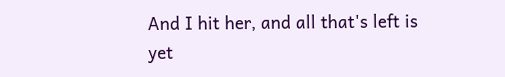And I hit her, and all that's left is yet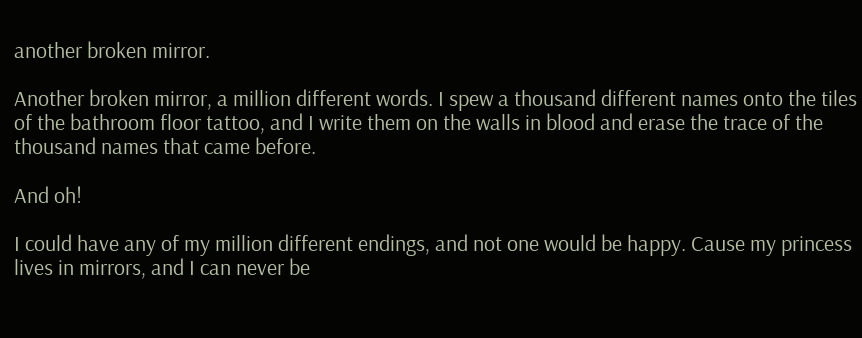another broken mirror.

Another broken mirror, a million different words. I spew a thousand different names onto the tiles of the bathroom floor tattoo, and I write them on the walls in blood and erase the trace of the thousand names that came before.

And oh!

I could have any of my million different endings, and not one would be happy. Cause my princess lives in mirrors, and I can never be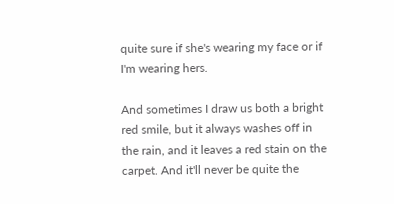quite sure if she's wearing my face or if I'm wearing hers.

And sometimes I draw us both a bright red smile, but it always washes off in the rain, and it leaves a red stain on the carpet. And it'll never be quite the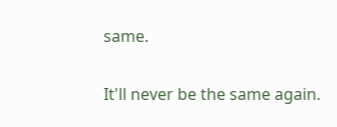same.

It'll never be the same again.